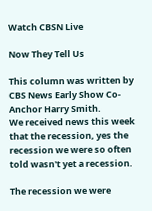Watch CBSN Live

Now They Tell Us

This column was written by CBS News Early Show Co-Anchor Harry Smith.
We received news this week that the recession, yes the recession we were so often told wasn't yet a recession.

The recession we were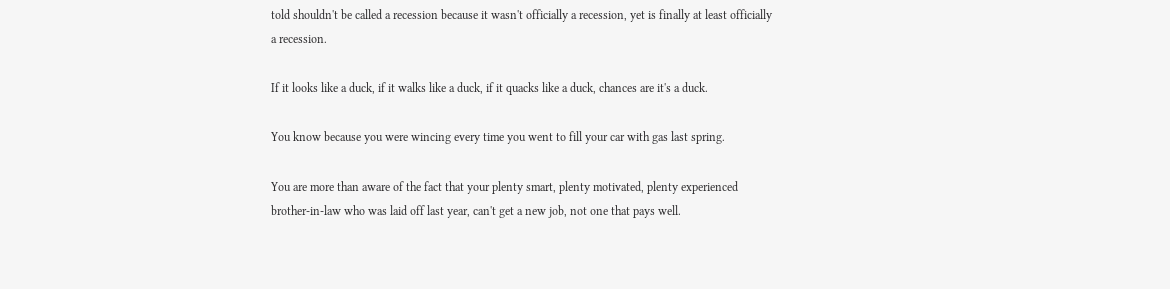told shouldn't be called a recession because it wasn't officially a recession, yet is finally at least officially a recession.

If it looks like a duck, if it walks like a duck, if it quacks like a duck, chances are it's a duck.

You know because you were wincing every time you went to fill your car with gas last spring.

You are more than aware of the fact that your plenty smart, plenty motivated, plenty experienced brother-in-law who was laid off last year, can't get a new job, not one that pays well.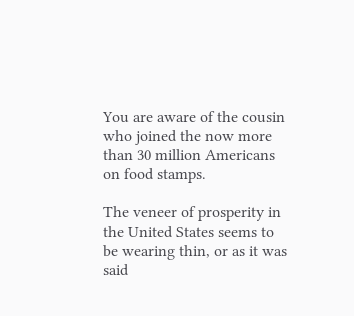You are aware of the cousin who joined the now more than 30 million Americans on food stamps.

The veneer of prosperity in the United States seems to be wearing thin, or as it was said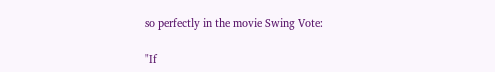so perfectly in the movie Swing Vote:

"If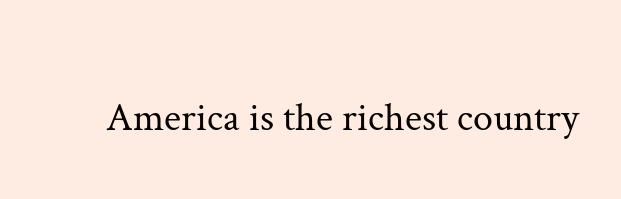America is the richest country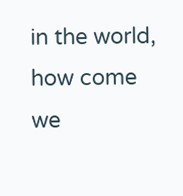in the world, how come we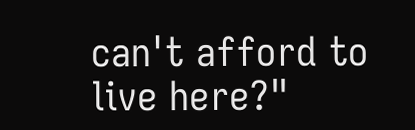can't afford to live here?"